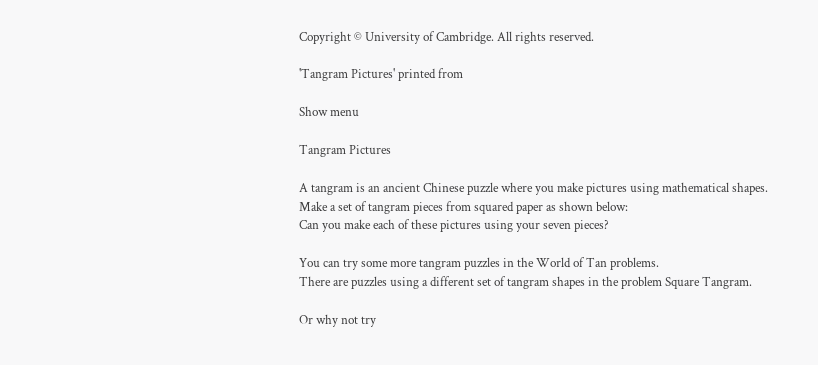Copyright © University of Cambridge. All rights reserved.

'Tangram Pictures' printed from

Show menu

Tangram Pictures

A tangram is an ancient Chinese puzzle where you make pictures using mathematical shapes.
Make a set of tangram pieces from squared paper as shown below:
Can you make each of these pictures using your seven pieces?

You can try some more tangram puzzles in the World of Tan problems.
There are puzzles using a different set of tangram shapes in the problem Square Tangram.

Or why not try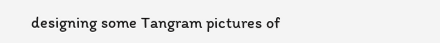designing some Tangram pictures of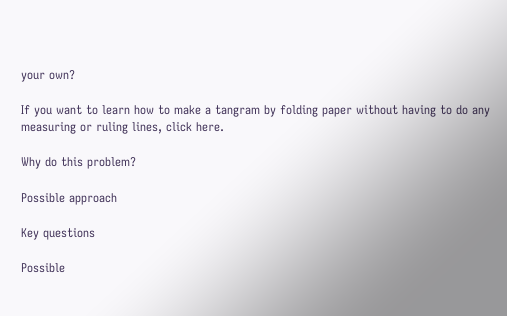your own?

If you want to learn how to make a tangram by folding paper without having to do any measuring or ruling lines, click here.

Why do this problem?

Possible approach

Key questions

Possible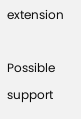extension

Possible support